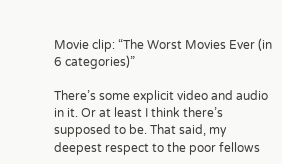Movie clip: “The Worst Movies Ever (in 6 categories)”

There’s some explicit video and audio in it. Or at least I think there’s supposed to be. That said, my deepest respect to the poor fellows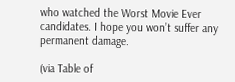who watched the Worst Movie Ever candidates. I hope you won’t suffer any permanent damage.

(via Table of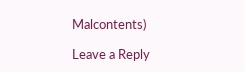Malcontents)

Leave a Reply